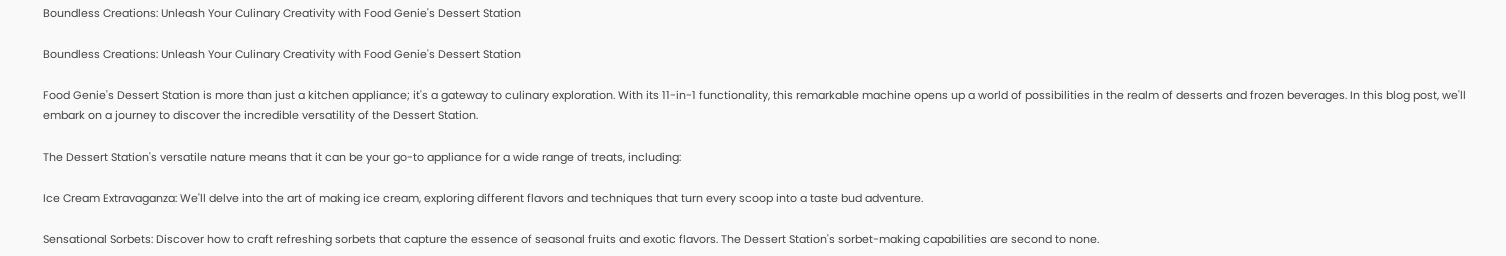Boundless Creations: Unleash Your Culinary Creativity with Food Genie's Dessert Station

Boundless Creations: Unleash Your Culinary Creativity with Food Genie's Dessert Station

Food Genie's Dessert Station is more than just a kitchen appliance; it's a gateway to culinary exploration. With its 11-in-1 functionality, this remarkable machine opens up a world of possibilities in the realm of desserts and frozen beverages. In this blog post, we'll embark on a journey to discover the incredible versatility of the Dessert Station.

The Dessert Station's versatile nature means that it can be your go-to appliance for a wide range of treats, including:

Ice Cream Extravaganza: We'll delve into the art of making ice cream, exploring different flavors and techniques that turn every scoop into a taste bud adventure.

Sensational Sorbets: Discover how to craft refreshing sorbets that capture the essence of seasonal fruits and exotic flavors. The Dessert Station's sorbet-making capabilities are second to none.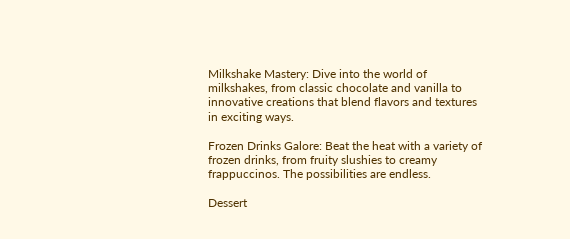Milkshake Mastery: Dive into the world of milkshakes, from classic chocolate and vanilla to innovative creations that blend flavors and textures in exciting ways.

Frozen Drinks Galore: Beat the heat with a variety of frozen drinks, from fruity slushies to creamy frappuccinos. The possibilities are endless.

Dessert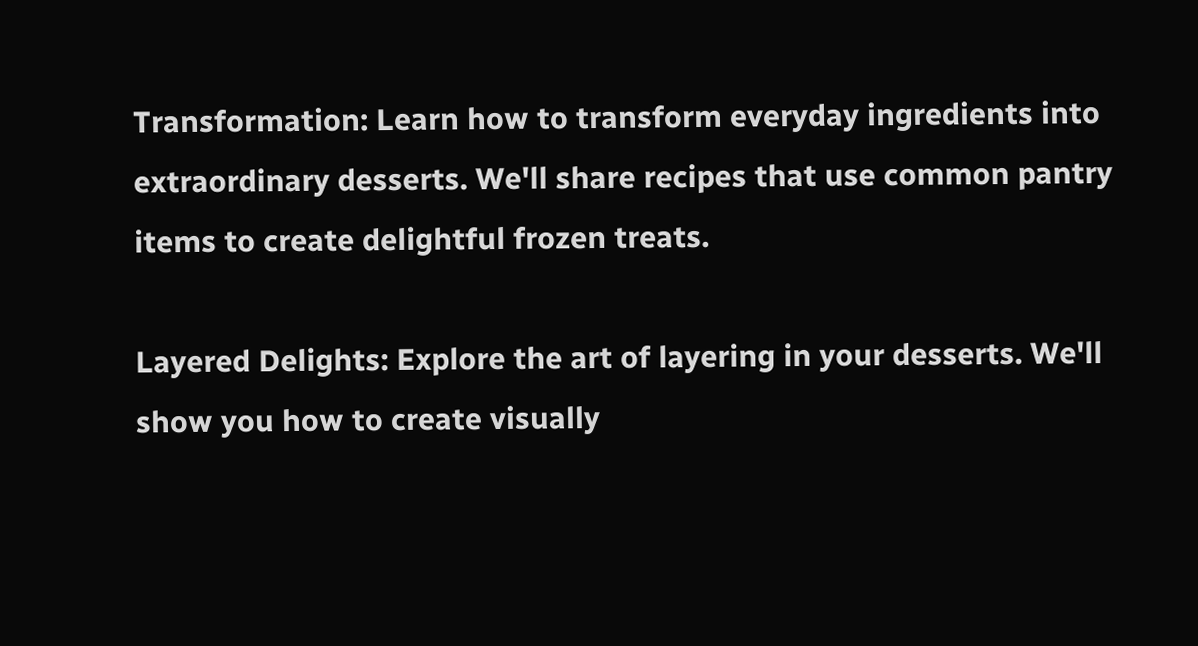Transformation: Learn how to transform everyday ingredients into extraordinary desserts. We'll share recipes that use common pantry items to create delightful frozen treats.

Layered Delights: Explore the art of layering in your desserts. We'll show you how to create visually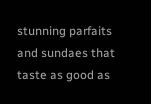stunning parfaits and sundaes that taste as good as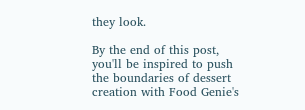they look.

By the end of this post, you'll be inspired to push the boundaries of dessert creation with Food Genie's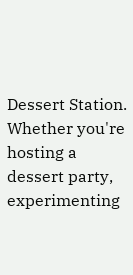Dessert Station. Whether you're hosting a dessert party, experimenting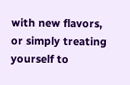with new flavors, or simply treating yourself to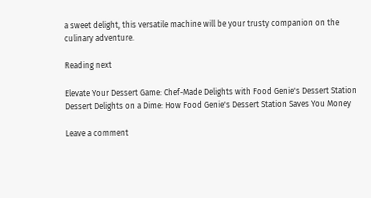a sweet delight, this versatile machine will be your trusty companion on the culinary adventure.

Reading next

Elevate Your Dessert Game: Chef-Made Delights with Food Genie's Dessert Station
Dessert Delights on a Dime: How Food Genie's Dessert Station Saves You Money

Leave a comment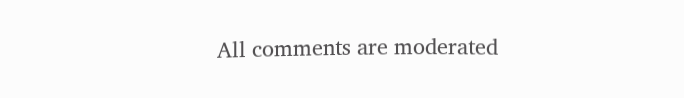All comments are moderated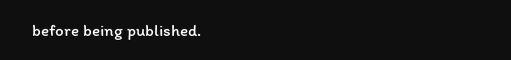before being published.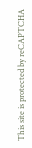This site is protected by reCAPTCHA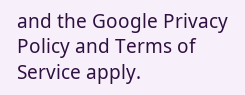and the Google Privacy Policy and Terms of Service apply.